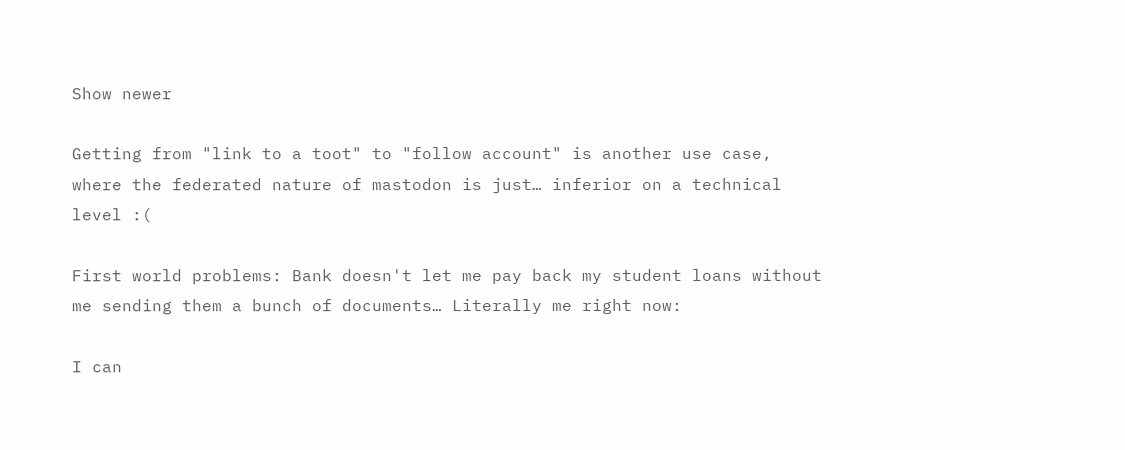Show newer

Getting from "link to a toot" to "follow account" is another use case, where the federated nature of mastodon is just… inferior on a technical level :(

First world problems: Bank doesn't let me pay back my student loans without me sending them a bunch of documents… Literally me right now:

I can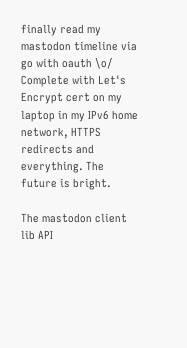finally read my mastodon timeline via go with oauth \o/ Complete with Let's Encrypt cert on my laptop in my IPv6 home network, HTTPS redirects and everything. The future is bright.

The mastodon client lib API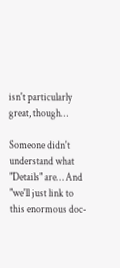isn't particularly great, though…

Someone didn't understand what "Details" are… And "we'll just link to this enormous doc-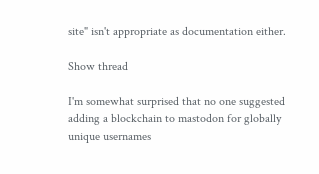site" isn't appropriate as documentation either.

Show thread

I'm somewhat surprised that no one suggested adding a blockchain to mastodon for globally unique usernames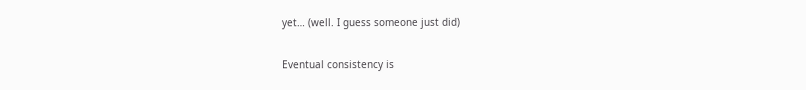yet… (well. I guess someone just did)

Eventual consistency is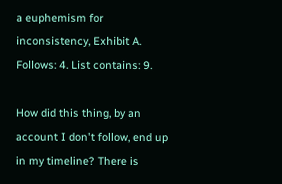a euphemism for inconsistency, Exhibit A. Follows: 4. List contains: 9.

How did this thing, by an account I don't follow, end up in my timeline? There is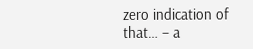zero indication of that… – a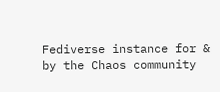Fediverse instance for & by the Chaos community